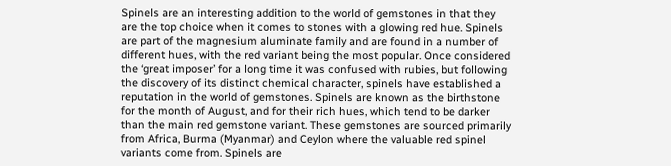Spinels are an interesting addition to the world of gemstones in that they are the top choice when it comes to stones with a glowing red hue. Spinels are part of the magnesium aluminate family and are found in a number of different hues, with the red variant being the most popular. Once considered the ‘great imposer’ for a long time it was confused with rubies, but following the discovery of its distinct chemical character, spinels have established a reputation in the world of gemstones. Spinels are known as the birthstone for the month of August, and for their rich hues, which tend to be darker than the main red gemstone variant. These gemstones are sourced primarily from Africa, Burma (Myanmar) and Ceylon where the valuable red spinel variants come from. Spinels are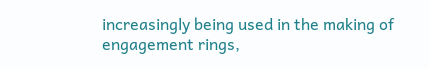increasingly being used in the making of engagement rings,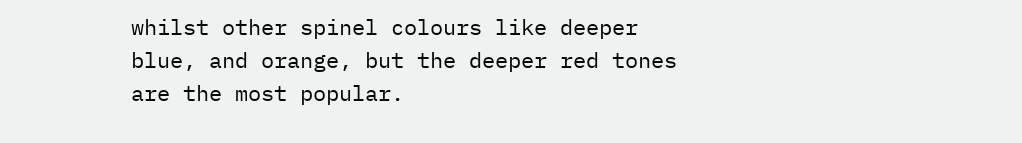whilst other spinel colours like deeper blue, and orange, but the deeper red tones are the most popular.